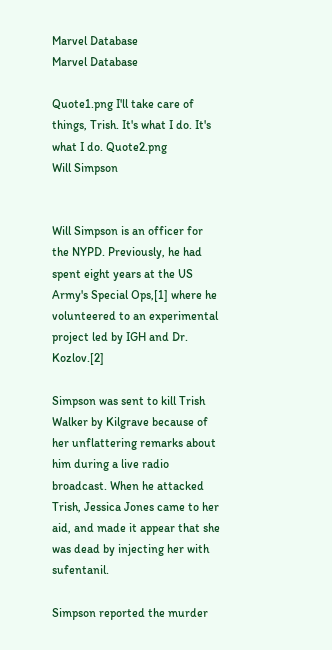Marvel Database
Marvel Database

Quote1.png I'll take care of things, Trish. It's what I do. It's what I do. Quote2.png
Will Simpson


Will Simpson is an officer for the NYPD. Previously, he had spent eight years at the US Army's Special Ops,[1] where he volunteered to an experimental project led by IGH and Dr. Kozlov.[2]

Simpson was sent to kill Trish Walker by Kilgrave because of her unflattering remarks about him during a live radio broadcast. When he attacked Trish, Jessica Jones came to her aid, and made it appear that she was dead by injecting her with sufentanil.

Simpson reported the murder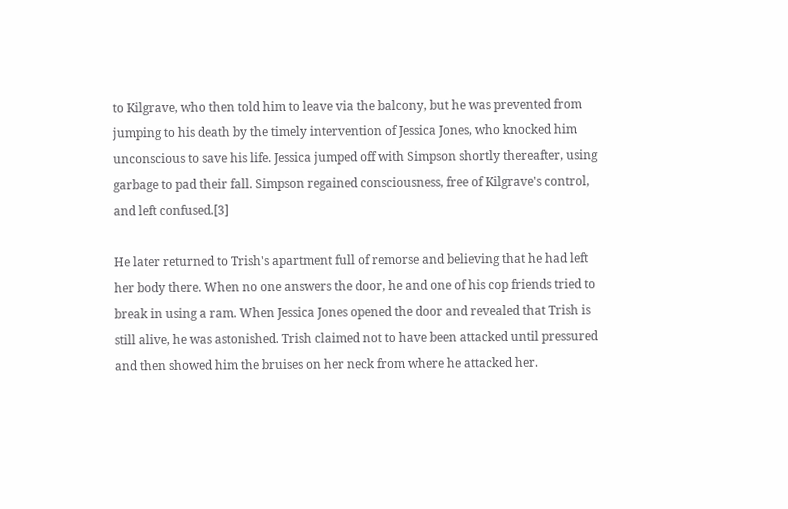to Kilgrave, who then told him to leave via the balcony, but he was prevented from jumping to his death by the timely intervention of Jessica Jones, who knocked him unconscious to save his life. Jessica jumped off with Simpson shortly thereafter, using garbage to pad their fall. Simpson regained consciousness, free of Kilgrave's control, and left confused.[3]

He later returned to Trish's apartment full of remorse and believing that he had left her body there. When no one answers the door, he and one of his cop friends tried to break in using a ram. When Jessica Jones opened the door and revealed that Trish is still alive, he was astonished. Trish claimed not to have been attacked until pressured and then showed him the bruises on her neck from where he attacked her.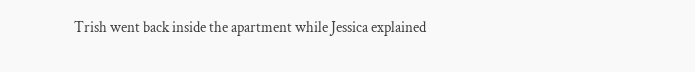Trish went back inside the apartment while Jessica explained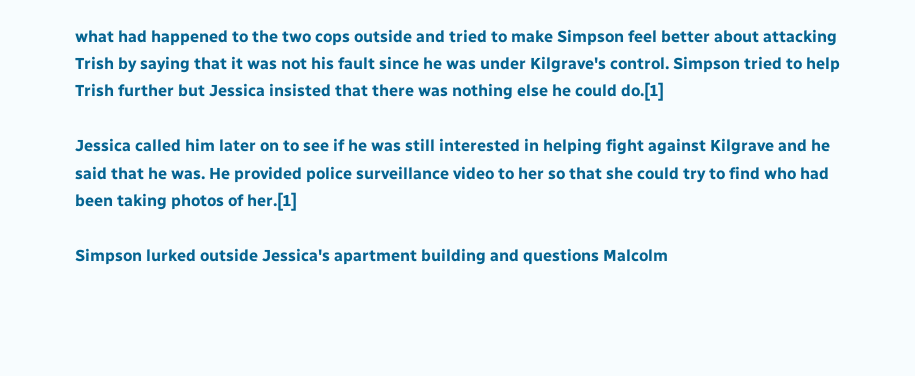what had happened to the two cops outside and tried to make Simpson feel better about attacking Trish by saying that it was not his fault since he was under Kilgrave's control. Simpson tried to help Trish further but Jessica insisted that there was nothing else he could do.[1]

Jessica called him later on to see if he was still interested in helping fight against Kilgrave and he said that he was. He provided police surveillance video to her so that she could try to find who had been taking photos of her.[1]

Simpson lurked outside Jessica's apartment building and questions Malcolm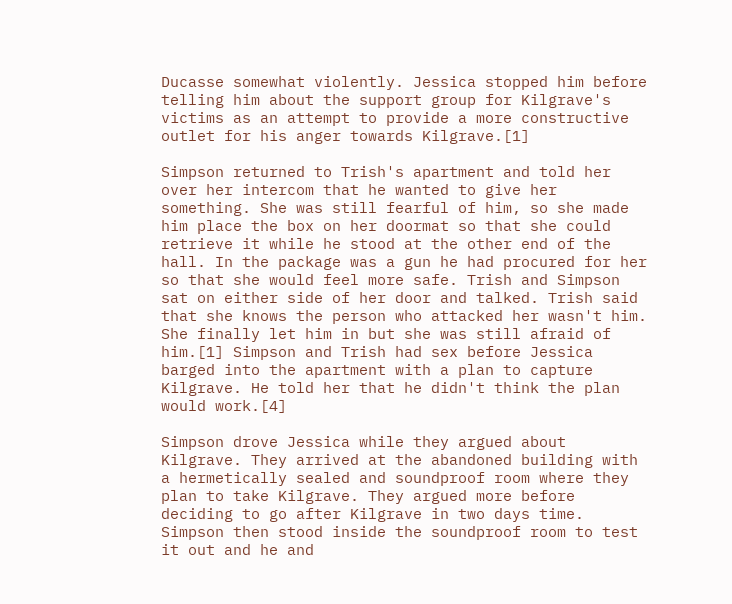Ducasse somewhat violently. Jessica stopped him before telling him about the support group for Kilgrave's victims as an attempt to provide a more constructive outlet for his anger towards Kilgrave.[1]

Simpson returned to Trish's apartment and told her over her intercom that he wanted to give her something. She was still fearful of him, so she made him place the box on her doormat so that she could retrieve it while he stood at the other end of the hall. In the package was a gun he had procured for her so that she would feel more safe. Trish and Simpson sat on either side of her door and talked. Trish said that she knows the person who attacked her wasn't him. She finally let him in but she was still afraid of him.[1] Simpson and Trish had sex before Jessica barged into the apartment with a plan to capture Kilgrave. He told her that he didn't think the plan would work.[4]

Simpson drove Jessica while they argued about Kilgrave. They arrived at the abandoned building with a hermetically sealed and soundproof room where they plan to take Kilgrave. They argued more before deciding to go after Kilgrave in two days time. Simpson then stood inside the soundproof room to test it out and he and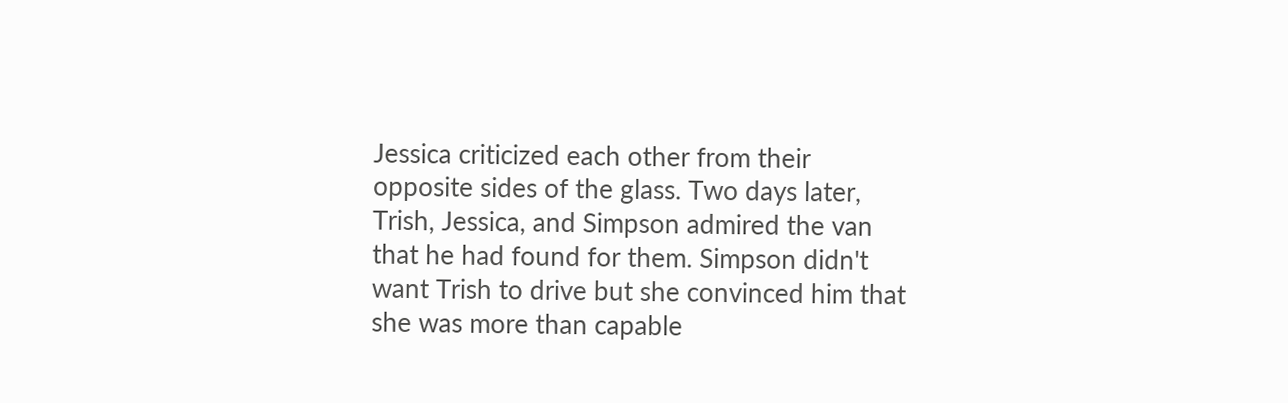Jessica criticized each other from their opposite sides of the glass. Two days later, Trish, Jessica, and Simpson admired the van that he had found for them. Simpson didn't want Trish to drive but she convinced him that she was more than capable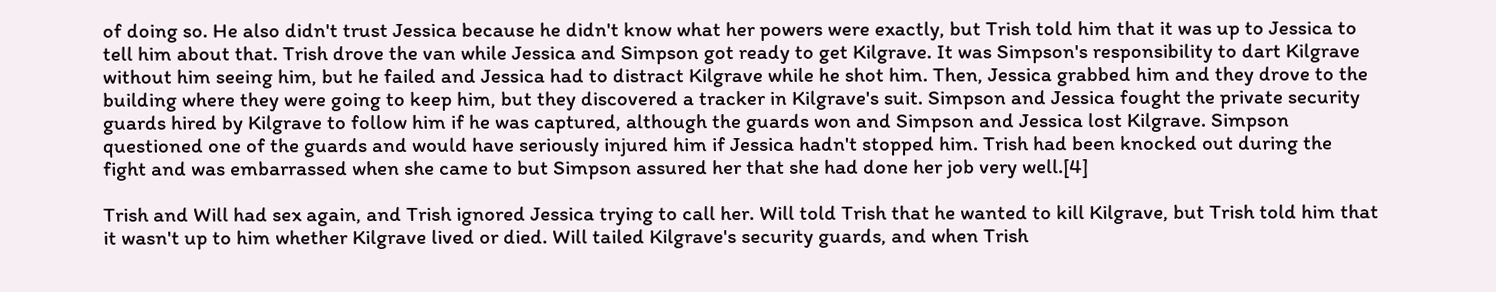of doing so. He also didn't trust Jessica because he didn't know what her powers were exactly, but Trish told him that it was up to Jessica to tell him about that. Trish drove the van while Jessica and Simpson got ready to get Kilgrave. It was Simpson's responsibility to dart Kilgrave without him seeing him, but he failed and Jessica had to distract Kilgrave while he shot him. Then, Jessica grabbed him and they drove to the building where they were going to keep him, but they discovered a tracker in Kilgrave's suit. Simpson and Jessica fought the private security guards hired by Kilgrave to follow him if he was captured, although the guards won and Simpson and Jessica lost Kilgrave. Simpson questioned one of the guards and would have seriously injured him if Jessica hadn't stopped him. Trish had been knocked out during the fight and was embarrassed when she came to but Simpson assured her that she had done her job very well.[4]

Trish and Will had sex again, and Trish ignored Jessica trying to call her. Will told Trish that he wanted to kill Kilgrave, but Trish told him that it wasn't up to him whether Kilgrave lived or died. Will tailed Kilgrave's security guards, and when Trish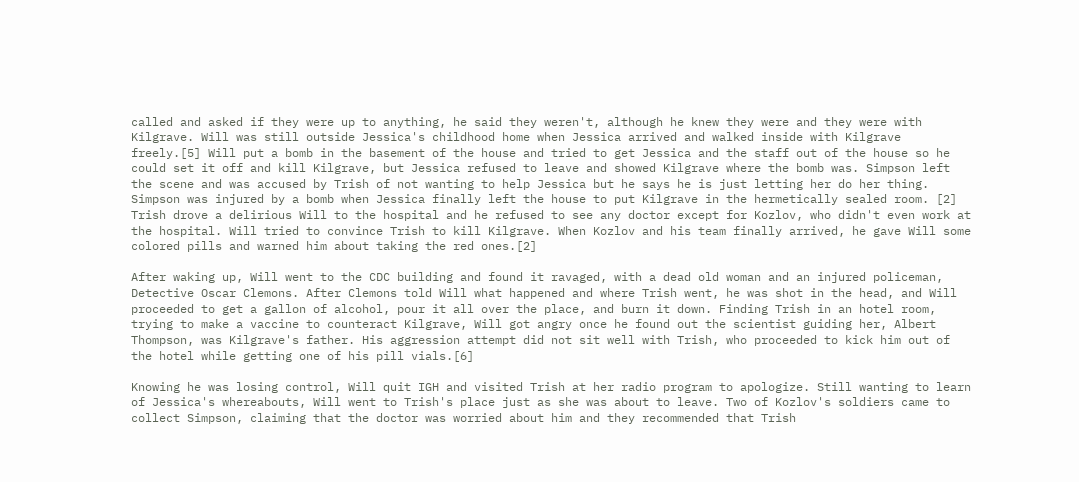called and asked if they were up to anything, he said they weren't, although he knew they were and they were with Kilgrave. Will was still outside Jessica's childhood home when Jessica arrived and walked inside with Kilgrave freely.[5] Will put a bomb in the basement of the house and tried to get Jessica and the staff out of the house so he could set it off and kill Kilgrave, but Jessica refused to leave and showed Kilgrave where the bomb was. Simpson left the scene and was accused by Trish of not wanting to help Jessica but he says he is just letting her do her thing. Simpson was injured by a bomb when Jessica finally left the house to put Kilgrave in the hermetically sealed room. [2] Trish drove a delirious Will to the hospital and he refused to see any doctor except for Kozlov, who didn't even work at the hospital. Will tried to convince Trish to kill Kilgrave. When Kozlov and his team finally arrived, he gave Will some colored pills and warned him about taking the red ones.[2]

After waking up, Will went to the CDC building and found it ravaged, with a dead old woman and an injured policeman, Detective Oscar Clemons. After Clemons told Will what happened and where Trish went, he was shot in the head, and Will proceeded to get a gallon of alcohol, pour it all over the place, and burn it down. Finding Trish in an hotel room, trying to make a vaccine to counteract Kilgrave, Will got angry once he found out the scientist guiding her, Albert Thompson, was Kilgrave's father. His aggression attempt did not sit well with Trish, who proceeded to kick him out of the hotel while getting one of his pill vials.[6]

Knowing he was losing control, Will quit IGH and visited Trish at her radio program to apologize. Still wanting to learn of Jessica's whereabouts, Will went to Trish's place just as she was about to leave. Two of Kozlov's soldiers came to collect Simpson, claiming that the doctor was worried about him and they recommended that Trish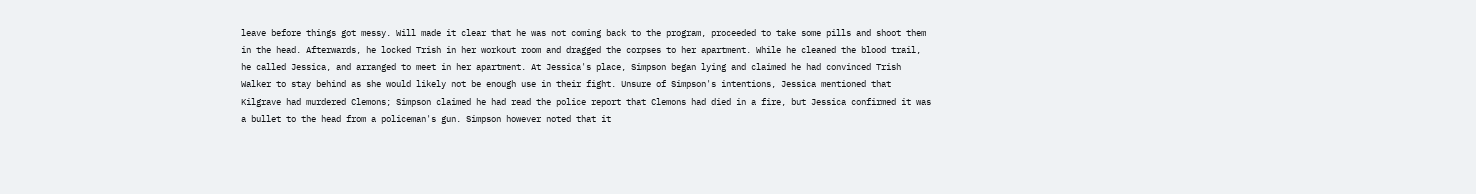leave before things got messy. Will made it clear that he was not coming back to the program, proceeded to take some pills and shoot them in the head. Afterwards, he locked Trish in her workout room and dragged the corpses to her apartment. While he cleaned the blood trail, he called Jessica, and arranged to meet in her apartment. At Jessica's place, Simpson began lying and claimed he had convinced Trish Walker to stay behind as she would likely not be enough use in their fight. Unsure of Simpson's intentions, Jessica mentioned that Kilgrave had murdered Clemons; Simpson claimed he had read the police report that Clemons had died in a fire, but Jessica confirmed it was a bullet to the head from a policeman's gun. Simpson however noted that it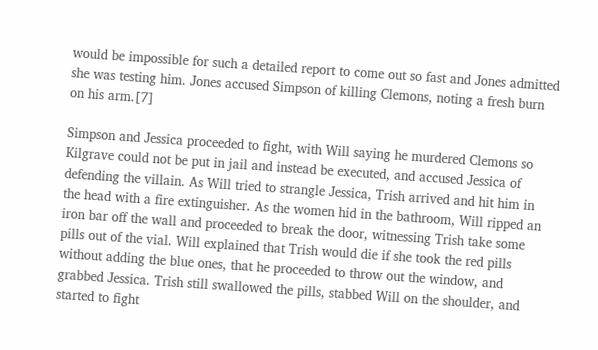would be impossible for such a detailed report to come out so fast and Jones admitted she was testing him. Jones accused Simpson of killing Clemons, noting a fresh burn on his arm.[7]

Simpson and Jessica proceeded to fight, with Will saying he murdered Clemons so Kilgrave could not be put in jail and instead be executed, and accused Jessica of defending the villain. As Will tried to strangle Jessica, Trish arrived and hit him in the head with a fire extinguisher. As the women hid in the bathroom, Will ripped an iron bar off the wall and proceeded to break the door, witnessing Trish take some pills out of the vial. Will explained that Trish would die if she took the red pills without adding the blue ones, that he proceeded to throw out the window, and grabbed Jessica. Trish still swallowed the pills, stabbed Will on the shoulder, and started to fight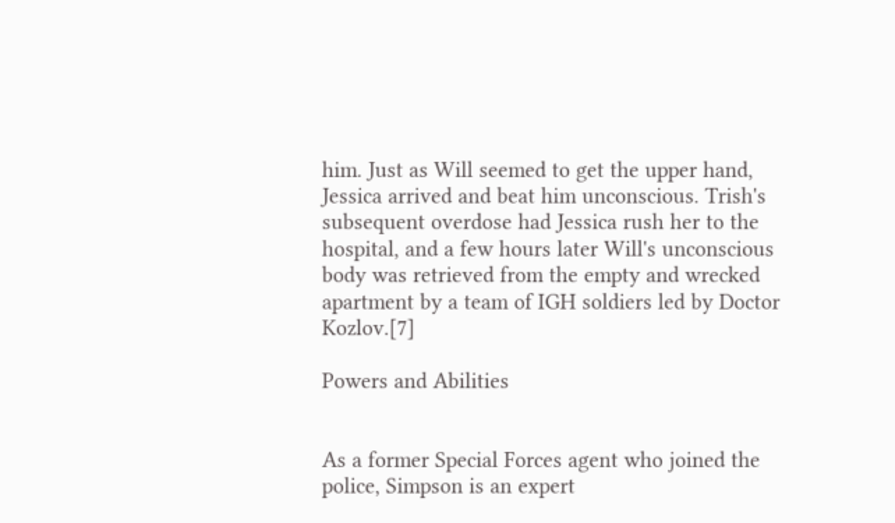him. Just as Will seemed to get the upper hand, Jessica arrived and beat him unconscious. Trish's subsequent overdose had Jessica rush her to the hospital, and a few hours later Will's unconscious body was retrieved from the empty and wrecked apartment by a team of IGH soldiers led by Doctor Kozlov.[7]

Powers and Abilities


As a former Special Forces agent who joined the police, Simpson is an expert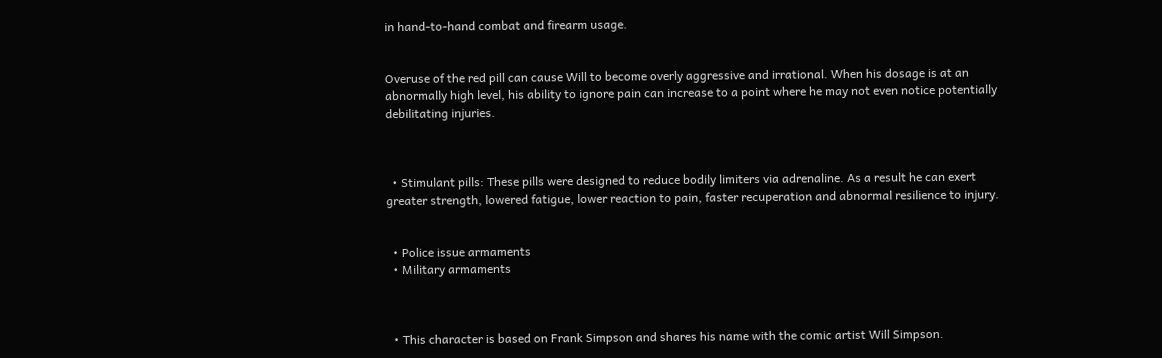in hand-to-hand combat and firearm usage.


Overuse of the red pill can cause Will to become overly aggressive and irrational. When his dosage is at an abnormally high level, his ability to ignore pain can increase to a point where he may not even notice potentially debilitating injuries.



  • Stimulant pills: These pills were designed to reduce bodily limiters via adrenaline. As a result he can exert greater strength, lowered fatigue, lower reaction to pain, faster recuperation and abnormal resilience to injury.


  • Police issue armaments
  • Military armaments



  • This character is based on Frank Simpson and shares his name with the comic artist Will Simpson.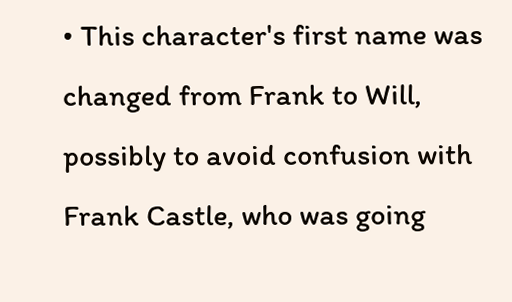• This character's first name was changed from Frank to Will, possibly to avoid confusion with Frank Castle, who was going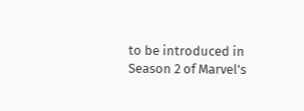to be introduced in Season 2 of Marvel's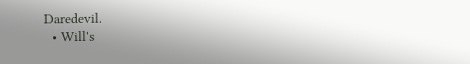Daredevil.
  • Will's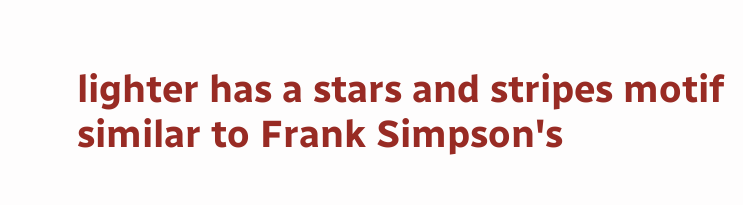lighter has a stars and stripes motif similar to Frank Simpson's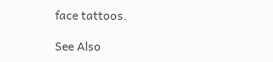face tattoos.

See Also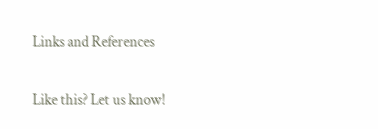Links and References


Like this? Let us know!